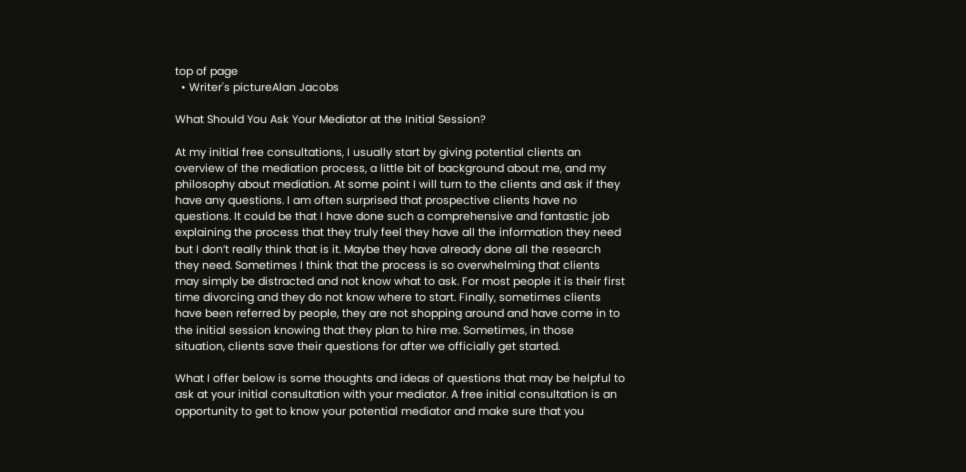top of page
  • Writer's pictureAlan Jacobs

What Should You Ask Your Mediator at the Initial Session?

At my initial free consultations, I usually start by giving potential clients an overview of the mediation process, a little bit of background about me, and my philosophy about mediation. At some point I will turn to the clients and ask if they have any questions. I am often surprised that prospective clients have no questions. It could be that I have done such a comprehensive and fantastic job explaining the process that they truly feel they have all the information they need but I don’t really think that is it. Maybe they have already done all the research they need. Sometimes I think that the process is so overwhelming that clients may simply be distracted and not know what to ask. For most people it is their first time divorcing and they do not know where to start. Finally, sometimes clients have been referred by people, they are not shopping around and have come in to the initial session knowing that they plan to hire me. Sometimes, in those situation, clients save their questions for after we officially get started.

What I offer below is some thoughts and ideas of questions that may be helpful to ask at your initial consultation with your mediator. A free initial consultation is an opportunity to get to know your potential mediator and make sure that you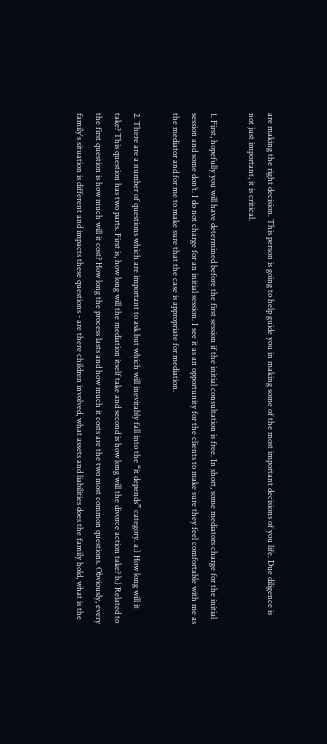are making the right decision. This person is going to help guide you in making some of the most important decisions of you life. Due diligence is not just important, it is critical.

1. First, hopefully you will have determined before the first session if the initial consultation is free. In short, some mediators charge for the initial session and some don’t. I do not charge for an initial session. I see it as an opportunity for the clients to make sure they feel comfortable with me as the mediator and for me to make sure that the case is appropriate for mediation.

2. There are a number of questions which are important to ask but which will inevitably fall into the “it depends” category. a.) How long will it take? This question has two parts. First is, how long will the mediation itself take and second is how long will the divorce action take? b.) Related to the first question is how much will it cost? How long the process lasts and how much it costs are the two most common questions. Obviously, every family's situation is different and impacts these questions - are there children involved, what assets and liabilities does the family hold, what is the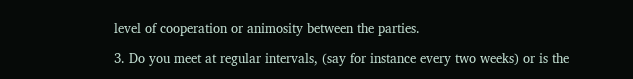level of cooperation or animosity between the parties.

3. Do you meet at regular intervals, (say for instance every two weeks) or is the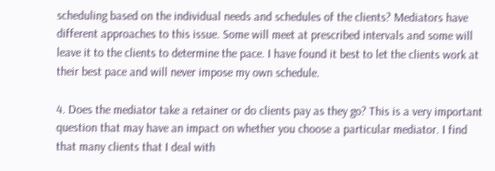scheduling based on the individual needs and schedules of the clients? Mediators have different approaches to this issue. Some will meet at prescribed intervals and some will leave it to the clients to determine the pace. I have found it best to let the clients work at their best pace and will never impose my own schedule.

4. Does the mediator take a retainer or do clients pay as they go? This is a very important question that may have an impact on whether you choose a particular mediator. I find that many clients that I deal with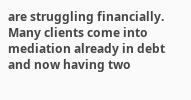are struggling financially. Many clients come into mediation already in debt and now having two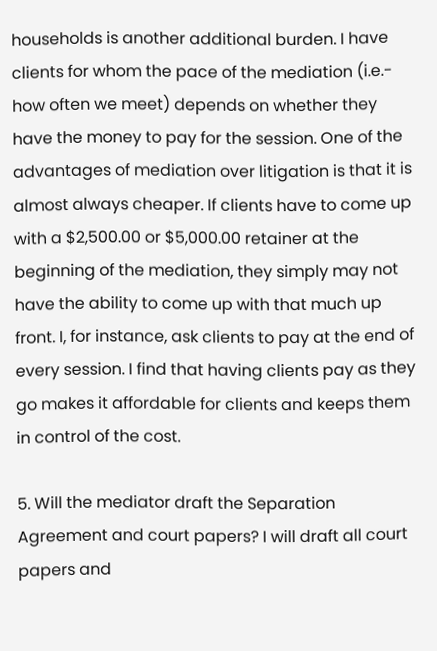households is another additional burden. I have clients for whom the pace of the mediation (i.e.- how often we meet) depends on whether they have the money to pay for the session. One of the advantages of mediation over litigation is that it is almost always cheaper. If clients have to come up with a $2,500.00 or $5,000.00 retainer at the beginning of the mediation, they simply may not have the ability to come up with that much up front. I, for instance, ask clients to pay at the end of every session. I find that having clients pay as they go makes it affordable for clients and keeps them in control of the cost.

5. Will the mediator draft the Separation Agreement and court papers? I will draft all court papers and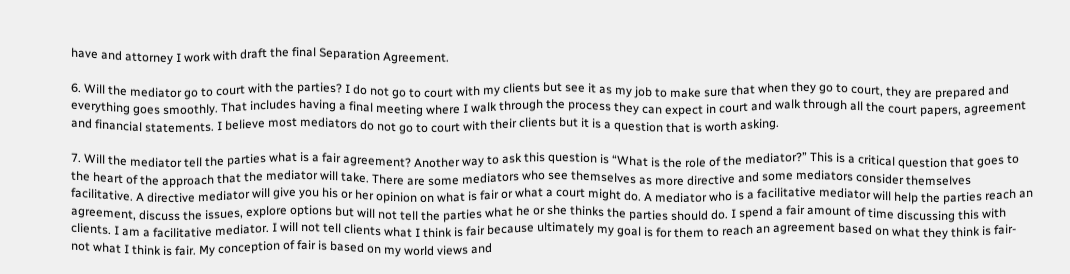have and attorney I work with draft the final Separation Agreement.

6. Will the mediator go to court with the parties? I do not go to court with my clients but see it as my job to make sure that when they go to court, they are prepared and everything goes smoothly. That includes having a final meeting where I walk through the process they can expect in court and walk through all the court papers, agreement and financial statements. I believe most mediators do not go to court with their clients but it is a question that is worth asking.

7. Will the mediator tell the parties what is a fair agreement? Another way to ask this question is “What is the role of the mediator?” This is a critical question that goes to the heart of the approach that the mediator will take. There are some mediators who see themselves as more directive and some mediators consider themselves facilitative. A directive mediator will give you his or her opinion on what is fair or what a court might do. A mediator who is a facilitative mediator will help the parties reach an agreement, discuss the issues, explore options but will not tell the parties what he or she thinks the parties should do. I spend a fair amount of time discussing this with clients. I am a facilitative mediator. I will not tell clients what I think is fair because ultimately my goal is for them to reach an agreement based on what they think is fair- not what I think is fair. My conception of fair is based on my world views and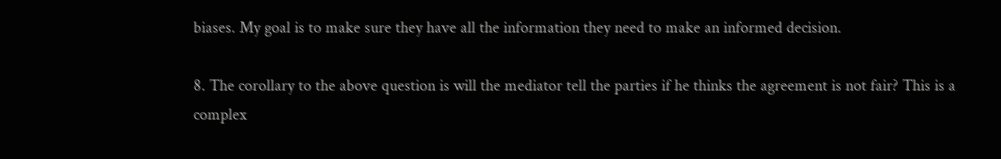biases. My goal is to make sure they have all the information they need to make an informed decision.

8. The corollary to the above question is will the mediator tell the parties if he thinks the agreement is not fair? This is a complex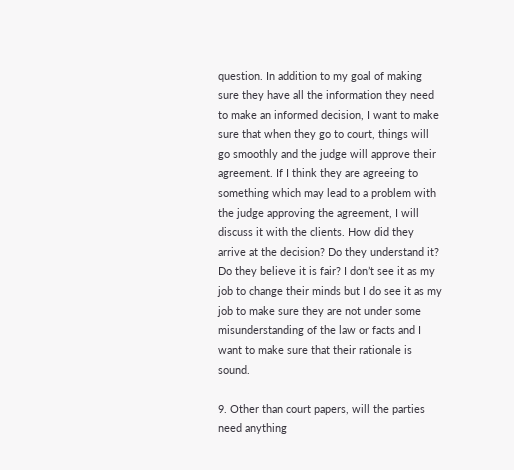question. In addition to my goal of making sure they have all the information they need to make an informed decision, I want to make sure that when they go to court, things will go smoothly and the judge will approve their agreement. If I think they are agreeing to something which may lead to a problem with the judge approving the agreement, I will discuss it with the clients. How did they arrive at the decision? Do they understand it? Do they believe it is fair? I don’t see it as my job to change their minds but I do see it as my job to make sure they are not under some misunderstanding of the law or facts and I want to make sure that their rationale is sound.

9. Other than court papers, will the parties need anything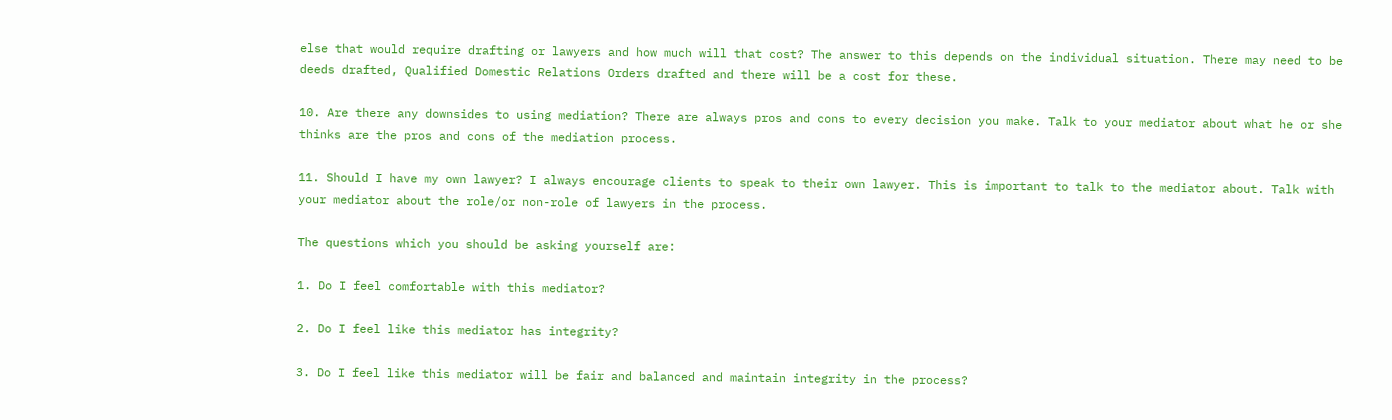else that would require drafting or lawyers and how much will that cost? The answer to this depends on the individual situation. There may need to be deeds drafted, Qualified Domestic Relations Orders drafted and there will be a cost for these.

10. Are there any downsides to using mediation? There are always pros and cons to every decision you make. Talk to your mediator about what he or she thinks are the pros and cons of the mediation process.

11. Should I have my own lawyer? I always encourage clients to speak to their own lawyer. This is important to talk to the mediator about. Talk with your mediator about the role/or non-role of lawyers in the process.

The questions which you should be asking yourself are:

1. Do I feel comfortable with this mediator?

2. Do I feel like this mediator has integrity?

3. Do I feel like this mediator will be fair and balanced and maintain integrity in the process?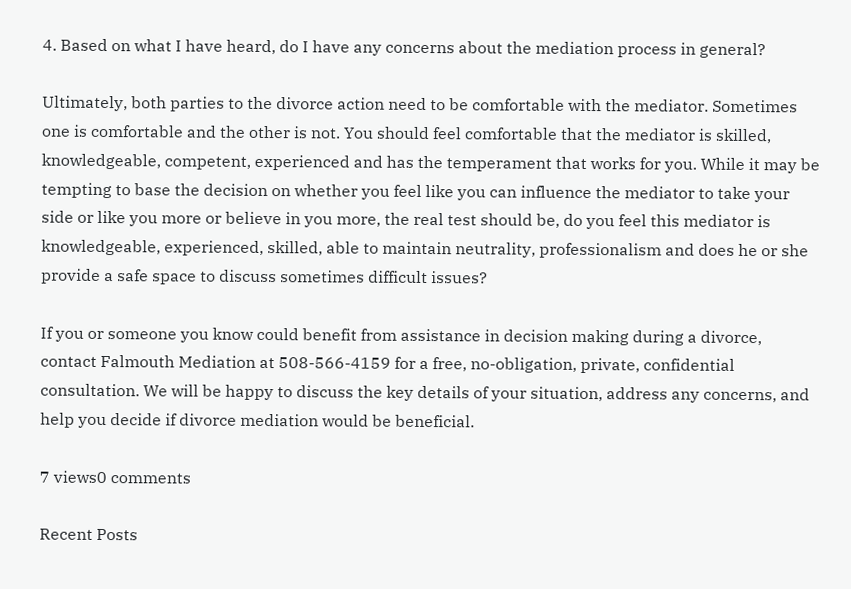4. Based on what I have heard, do I have any concerns about the mediation process in general?

Ultimately, both parties to the divorce action need to be comfortable with the mediator. Sometimes one is comfortable and the other is not. You should feel comfortable that the mediator is skilled, knowledgeable, competent, experienced and has the temperament that works for you. While it may be tempting to base the decision on whether you feel like you can influence the mediator to take your side or like you more or believe in you more, the real test should be, do you feel this mediator is knowledgeable, experienced, skilled, able to maintain neutrality, professionalism and does he or she provide a safe space to discuss sometimes difficult issues?

If you or someone you know could benefit from assistance in decision making during a divorce, contact Falmouth Mediation at 508-566-4159 for a free, no-obligation, private, confidential consultation. We will be happy to discuss the key details of your situation, address any concerns, and help you decide if divorce mediation would be beneficial.

7 views0 comments

Recent Posts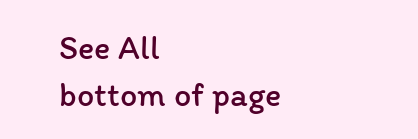See All
bottom of page